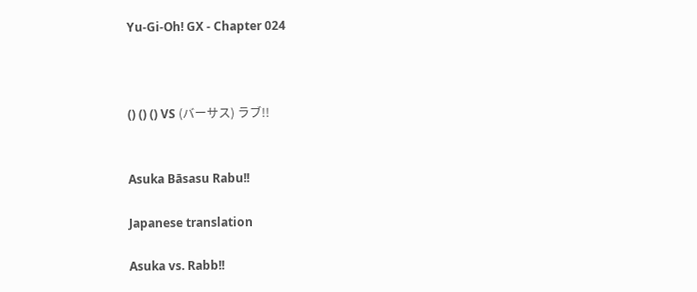Yu-Gi-Oh! GX - Chapter 024



() () () VS (バーサス) ラブ!!


Asuka Bāsasu Rabu!!

Japanese translation

Asuka vs. Rabb!!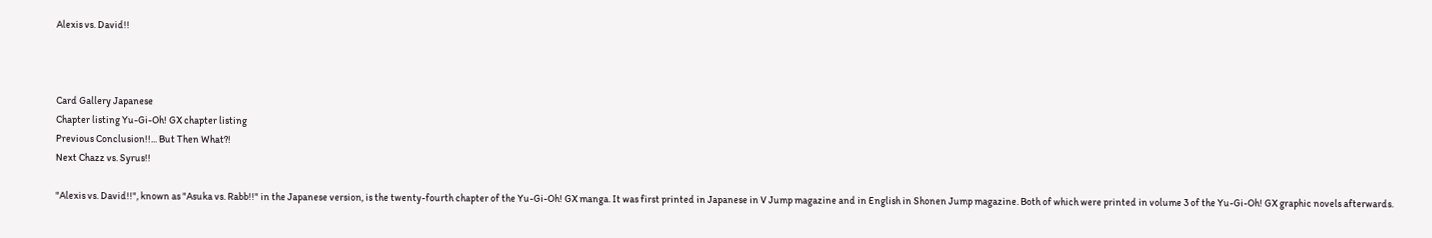Alexis vs. David!!



Card Gallery Japanese
Chapter listing Yu-Gi-Oh! GX chapter listing
Previous Conclusion!!... But Then What?!
Next Chazz vs. Syrus!!

"Alexis vs. David!!", known as "Asuka vs. Rabb!!" in the Japanese version, is the twenty-fourth chapter of the Yu-Gi-Oh! GX manga. It was first printed in Japanese in V Jump magazine and in English in Shonen Jump magazine. Both of which were printed in volume 3 of the Yu-Gi-Oh! GX graphic novels afterwards.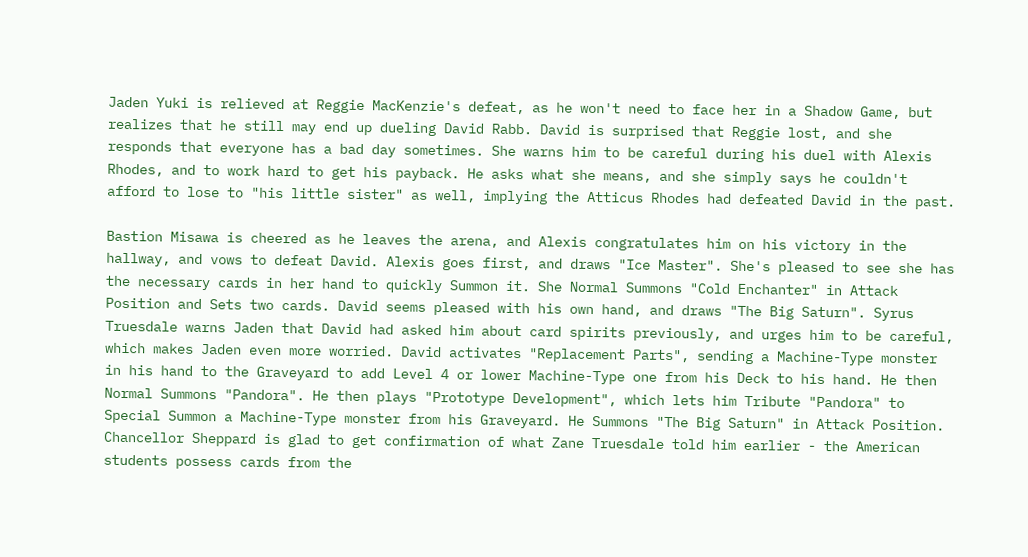Jaden Yuki is relieved at Reggie MacKenzie's defeat, as he won't need to face her in a Shadow Game, but realizes that he still may end up dueling David Rabb. David is surprised that Reggie lost, and she responds that everyone has a bad day sometimes. She warns him to be careful during his duel with Alexis Rhodes, and to work hard to get his payback. He asks what she means, and she simply says he couldn't afford to lose to "his little sister" as well, implying the Atticus Rhodes had defeated David in the past.

Bastion Misawa is cheered as he leaves the arena, and Alexis congratulates him on his victory in the hallway, and vows to defeat David. Alexis goes first, and draws "Ice Master". She's pleased to see she has the necessary cards in her hand to quickly Summon it. She Normal Summons "Cold Enchanter" in Attack Position and Sets two cards. David seems pleased with his own hand, and draws "The Big Saturn". Syrus Truesdale warns Jaden that David had asked him about card spirits previously, and urges him to be careful, which makes Jaden even more worried. David activates "Replacement Parts", sending a Machine-Type monster in his hand to the Graveyard to add Level 4 or lower Machine-Type one from his Deck to his hand. He then Normal Summons "Pandora". He then plays "Prototype Development", which lets him Tribute "Pandora" to Special Summon a Machine-Type monster from his Graveyard. He Summons "The Big Saturn" in Attack Position. Chancellor Sheppard is glad to get confirmation of what Zane Truesdale told him earlier - the American students possess cards from the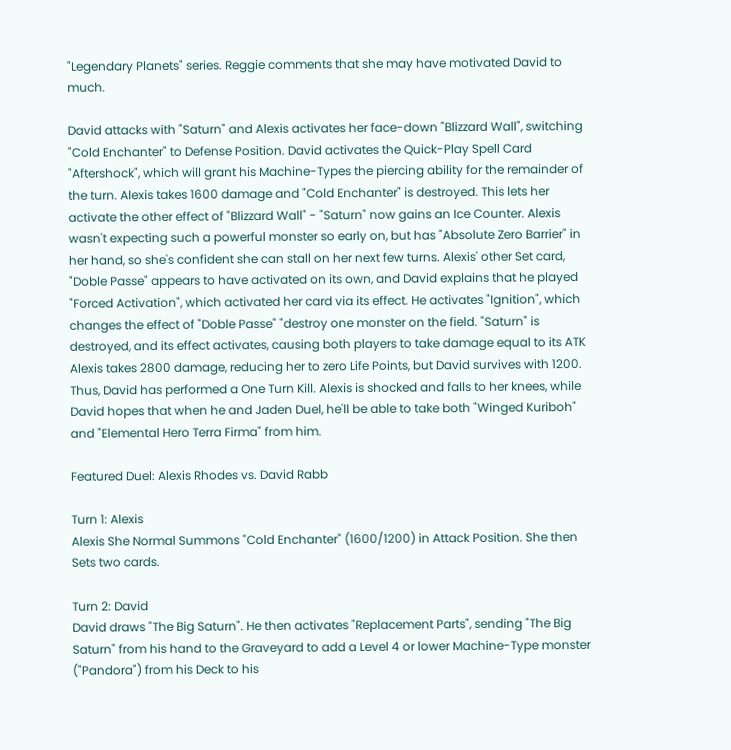"Legendary Planets" series. Reggie comments that she may have motivated David to much.

David attacks with "Saturn" and Alexis activates her face-down "Blizzard Wall", switching "Cold Enchanter" to Defense Position. David activates the Quick-Play Spell Card "Aftershock", which will grant his Machine-Types the piercing ability for the remainder of the turn. Alexis takes 1600 damage and "Cold Enchanter" is destroyed. This lets her activate the other effect of "Blizzard Wall" - "Saturn" now gains an Ice Counter. Alexis wasn't expecting such a powerful monster so early on, but has "Absolute Zero Barrier" in her hand, so she's confident she can stall on her next few turns. Alexis' other Set card, "Doble Passe" appears to have activated on its own, and David explains that he played "Forced Activation", which activated her card via its effect. He activates "Ignition", which changes the effect of "Doble Passe" "destroy one monster on the field. "Saturn" is destroyed, and its effect activates, causing both players to take damage equal to its ATK Alexis takes 2800 damage, reducing her to zero Life Points, but David survives with 1200. Thus, David has performed a One Turn Kill. Alexis is shocked and falls to her knees, while David hopes that when he and Jaden Duel, he'll be able to take both "Winged Kuriboh" and "Elemental Hero Terra Firma" from him.

Featured Duel: Alexis Rhodes vs. David Rabb

Turn 1: Alexis
Alexis She Normal Summons "Cold Enchanter" (1600/1200) in Attack Position. She then Sets two cards.

Turn 2: David
David draws "The Big Saturn". He then activates "Replacement Parts", sending "The Big Saturn" from his hand to the Graveyard to add a Level 4 or lower Machine-Type monster ("Pandora") from his Deck to his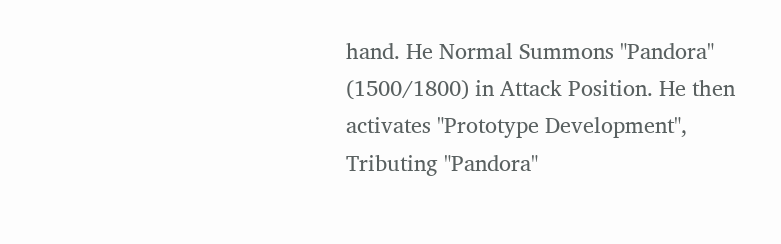hand. He Normal Summons "Pandora" (1500/1800) in Attack Position. He then activates "Prototype Development", Tributing "Pandora"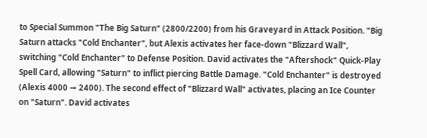to Special Summon "The Big Saturn" (2800/2200) from his Graveyard in Attack Position. "Big Saturn attacks "Cold Enchanter", but Alexis activates her face-down "Blizzard Wall", switching "Cold Enchanter" to Defense Position. David activates the "Aftershock" Quick-Play Spell Card, allowing "Saturn" to inflict piercing Battle Damage. "Cold Enchanter" is destroyed (Alexis 4000 → 2400). The second effect of "Blizzard Wall" activates, placing an Ice Counter on "Saturn". David activates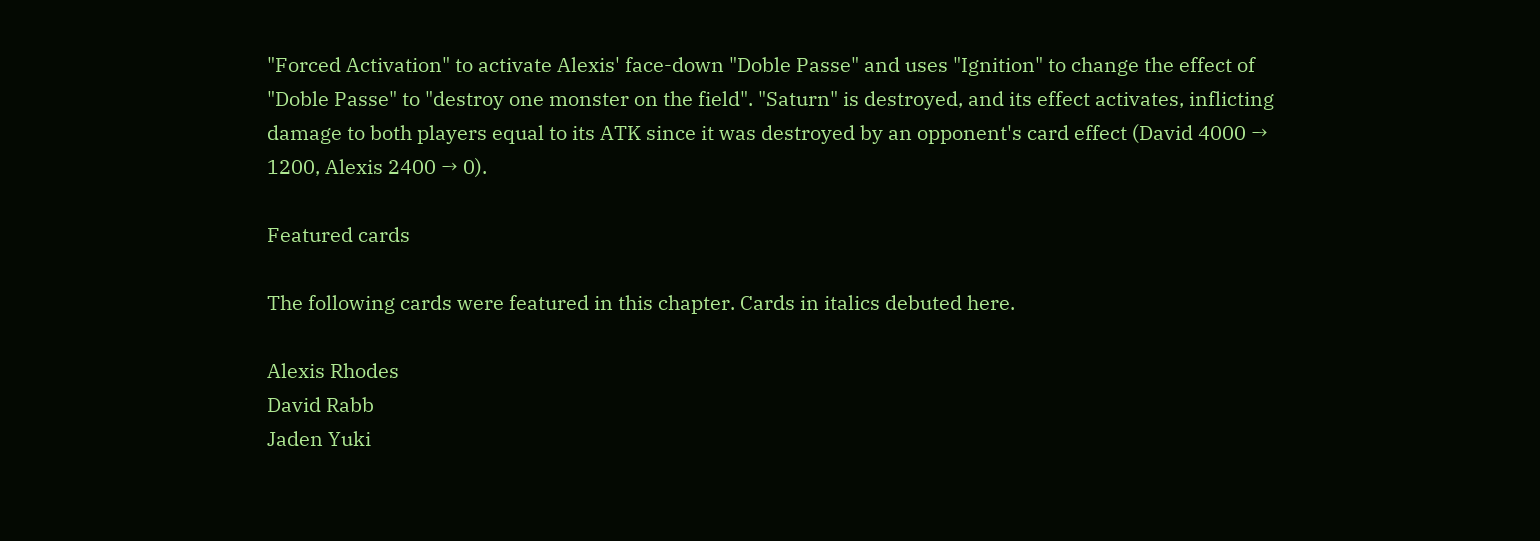"Forced Activation" to activate Alexis' face-down "Doble Passe" and uses "Ignition" to change the effect of "Doble Passe" to "destroy one monster on the field". "Saturn" is destroyed, and its effect activates, inflicting damage to both players equal to its ATK since it was destroyed by an opponent's card effect (David 4000 → 1200, Alexis 2400 → 0).

Featured cards

The following cards were featured in this chapter. Cards in italics debuted here.

Alexis Rhodes
David Rabb
Jaden Yuki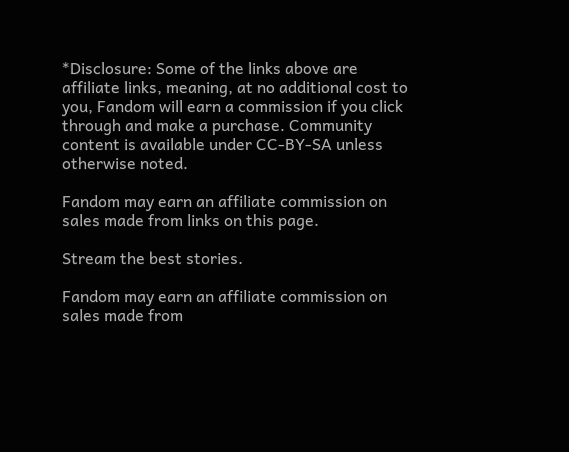*Disclosure: Some of the links above are affiliate links, meaning, at no additional cost to you, Fandom will earn a commission if you click through and make a purchase. Community content is available under CC-BY-SA unless otherwise noted.

Fandom may earn an affiliate commission on sales made from links on this page.

Stream the best stories.

Fandom may earn an affiliate commission on sales made from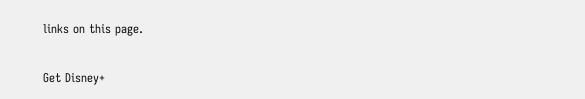links on this page.

Get Disney+